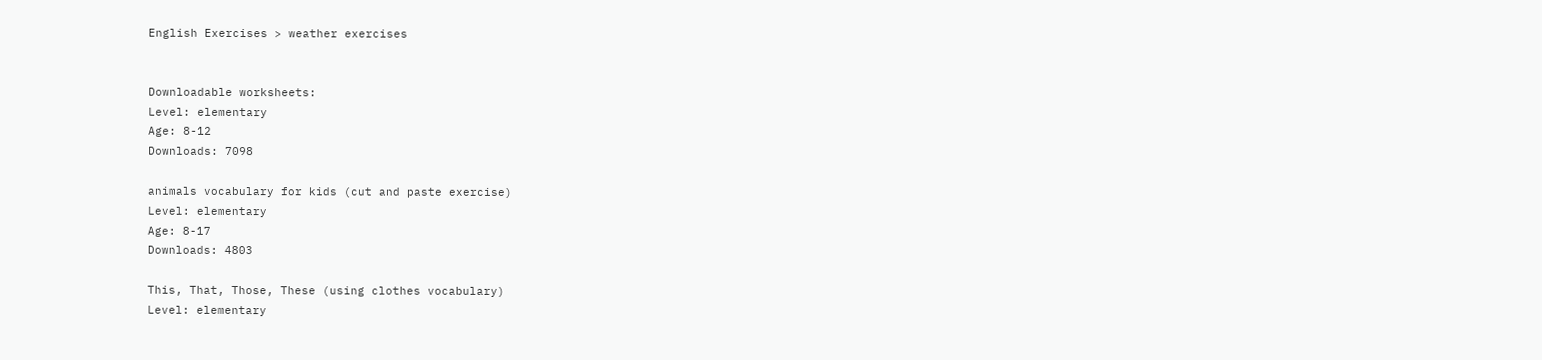English Exercises > weather exercises


Downloadable worksheets:
Level: elementary
Age: 8-12
Downloads: 7098

animals vocabulary for kids (cut and paste exercise)
Level: elementary
Age: 8-17
Downloads: 4803

This, That, Those, These (using clothes vocabulary)
Level: elementary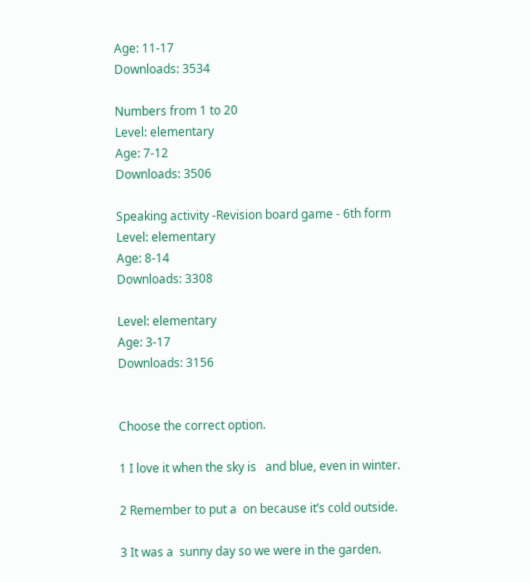Age: 11-17
Downloads: 3534

Numbers from 1 to 20
Level: elementary
Age: 7-12
Downloads: 3506

Speaking activity -Revision board game - 6th form
Level: elementary
Age: 8-14
Downloads: 3308

Level: elementary
Age: 3-17
Downloads: 3156


Choose the correct option.

1 I love it when the sky is   and blue, even in winter.

2 Remember to put a  on because it’s cold outside.

3 It was a  sunny day so we were in the garden.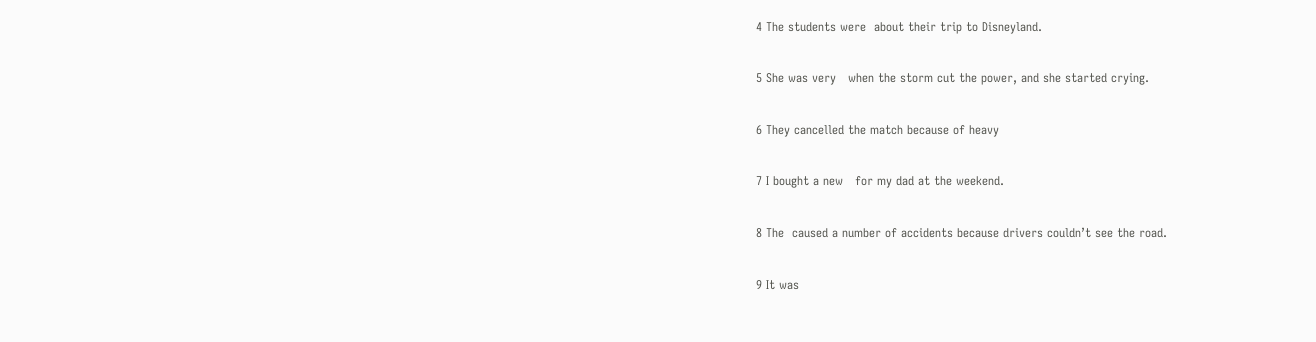4 The students were  about their trip to Disneyland.

5 She was very   when the storm cut the power, and she started crying.

6 They cancelled the match because of heavy

7 I bought a new   for my dad at the weekend.

8 The  caused a number of accidents because drivers couldn’t see the road.

9 It was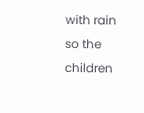with rain so the children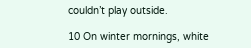couldn’t play outside.

10 On winter mornings, white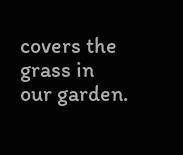covers the grass in our garden.